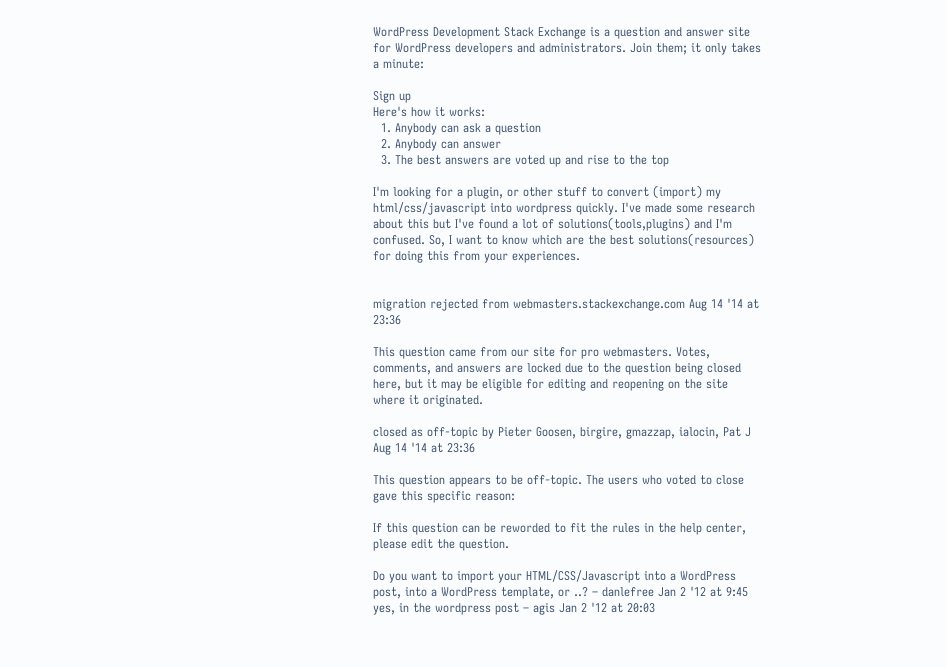WordPress Development Stack Exchange is a question and answer site for WordPress developers and administrators. Join them; it only takes a minute:

Sign up
Here's how it works:
  1. Anybody can ask a question
  2. Anybody can answer
  3. The best answers are voted up and rise to the top

I'm looking for a plugin, or other stuff to convert (import) my html/css/javascript into wordpress quickly. I've made some research about this but I've found a lot of solutions(tools,plugins) and I'm confused. So, I want to know which are the best solutions(resources) for doing this from your experiences.


migration rejected from webmasters.stackexchange.com Aug 14 '14 at 23:36

This question came from our site for pro webmasters. Votes, comments, and answers are locked due to the question being closed here, but it may be eligible for editing and reopening on the site where it originated.

closed as off-topic by Pieter Goosen, birgire, gmazzap, ialocin, Pat J Aug 14 '14 at 23:36

This question appears to be off-topic. The users who voted to close gave this specific reason:

If this question can be reworded to fit the rules in the help center, please edit the question.

Do you want to import your HTML/CSS/Javascript into a WordPress post, into a WordPress template, or ..? – danlefree Jan 2 '12 at 9:45
yes, in the wordpress post – agis Jan 2 '12 at 20:03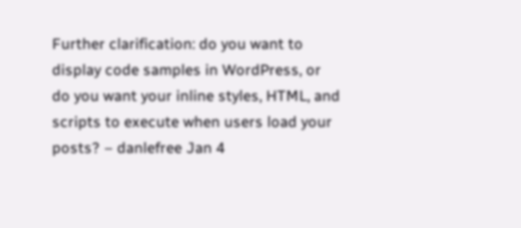Further clarification: do you want to display code samples in WordPress, or do you want your inline styles, HTML, and scripts to execute when users load your posts? – danlefree Jan 4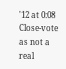'12 at 0:08
Close-vote as not a real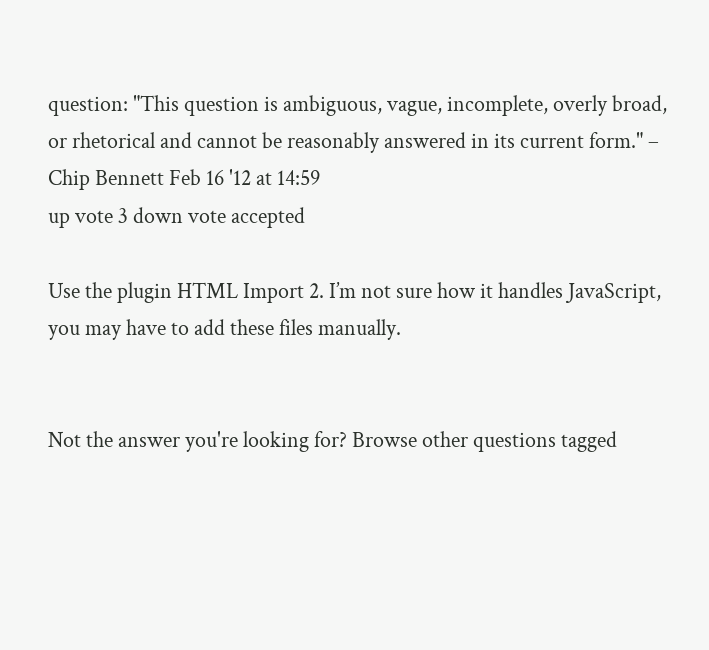question: "This question is ambiguous, vague, incomplete, overly broad, or rhetorical and cannot be reasonably answered in its current form." – Chip Bennett Feb 16 '12 at 14:59
up vote 3 down vote accepted

Use the plugin HTML Import 2. I’m not sure how it handles JavaScript, you may have to add these files manually.


Not the answer you're looking for? Browse other questions tagged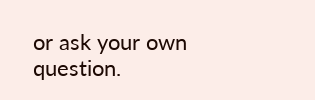or ask your own question.